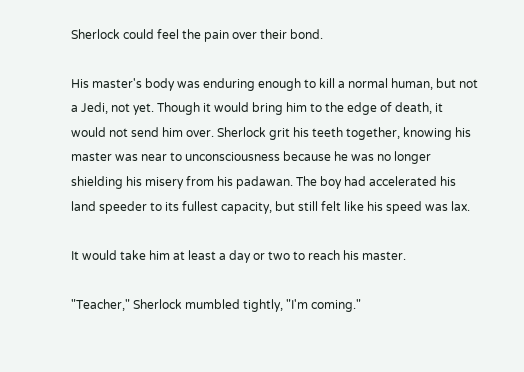Sherlock could feel the pain over their bond.

His master's body was enduring enough to kill a normal human, but not a Jedi, not yet. Though it would bring him to the edge of death, it would not send him over. Sherlock grit his teeth together, knowing his master was near to unconsciousness because he was no longer shielding his misery from his padawan. The boy had accelerated his land speeder to its fullest capacity, but still felt like his speed was lax.

It would take him at least a day or two to reach his master.

"Teacher," Sherlock mumbled tightly, "I'm coming."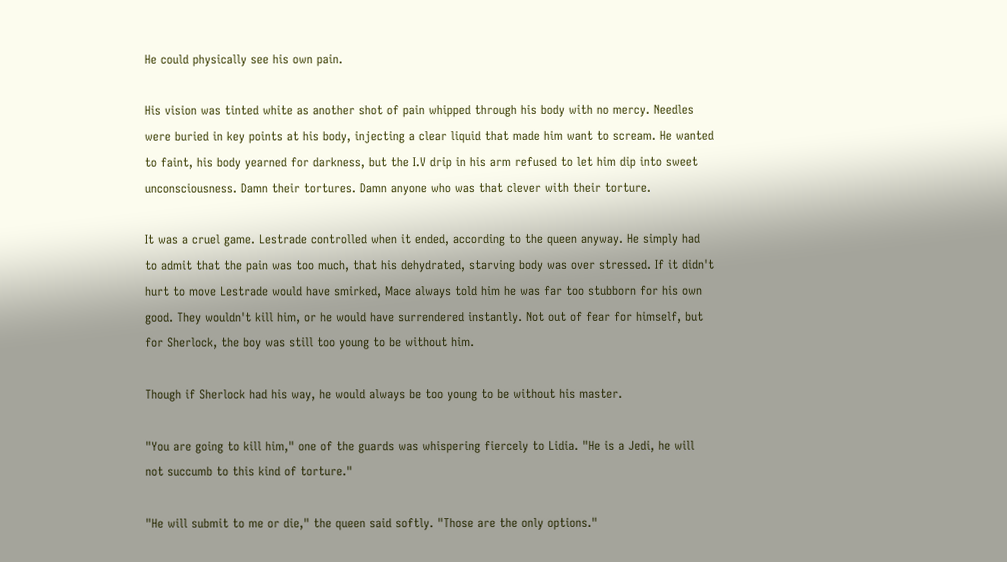He could physically see his own pain.

His vision was tinted white as another shot of pain whipped through his body with no mercy. Needles were buried in key points at his body, injecting a clear liquid that made him want to scream. He wanted to faint, his body yearned for darkness, but the I.V drip in his arm refused to let him dip into sweet unconsciousness. Damn their tortures. Damn anyone who was that clever with their torture.

It was a cruel game. Lestrade controlled when it ended, according to the queen anyway. He simply had to admit that the pain was too much, that his dehydrated, starving body was over stressed. If it didn't hurt to move Lestrade would have smirked, Mace always told him he was far too stubborn for his own good. They wouldn't kill him, or he would have surrendered instantly. Not out of fear for himself, but for Sherlock, the boy was still too young to be without him.

Though if Sherlock had his way, he would always be too young to be without his master.

"You are going to kill him," one of the guards was whispering fiercely to Lidia. "He is a Jedi, he will not succumb to this kind of torture."

"He will submit to me or die," the queen said softly. "Those are the only options."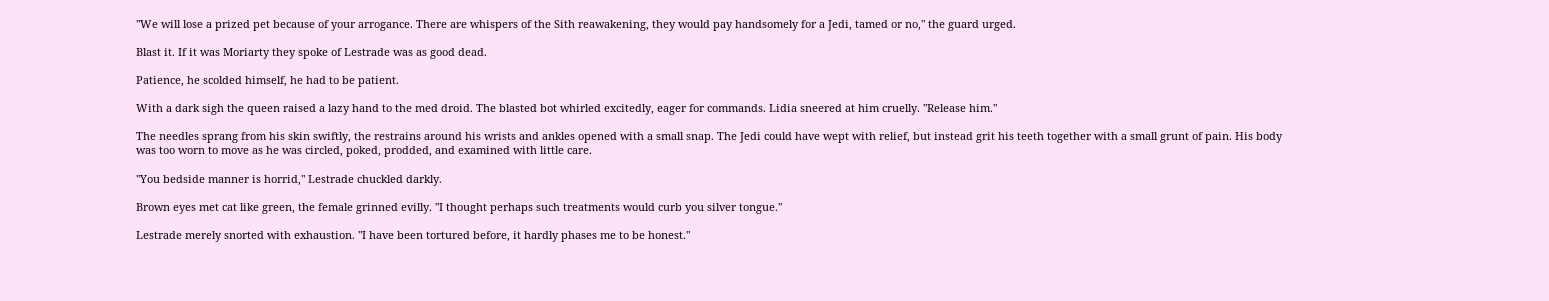"We will lose a prized pet because of your arrogance. There are whispers of the Sith reawakening, they would pay handsomely for a Jedi, tamed or no," the guard urged.

Blast it. If it was Moriarty they spoke of Lestrade was as good dead.

Patience, he scolded himself, he had to be patient.

With a dark sigh the queen raised a lazy hand to the med droid. The blasted bot whirled excitedly, eager for commands. Lidia sneered at him cruelly. "Release him."

The needles sprang from his skin swiftly, the restrains around his wrists and ankles opened with a small snap. The Jedi could have wept with relief, but instead grit his teeth together with a small grunt of pain. His body was too worn to move as he was circled, poked, prodded, and examined with little care.

"You bedside manner is horrid," Lestrade chuckled darkly.

Brown eyes met cat like green, the female grinned evilly. "I thought perhaps such treatments would curb you silver tongue."

Lestrade merely snorted with exhaustion. "I have been tortured before, it hardly phases me to be honest."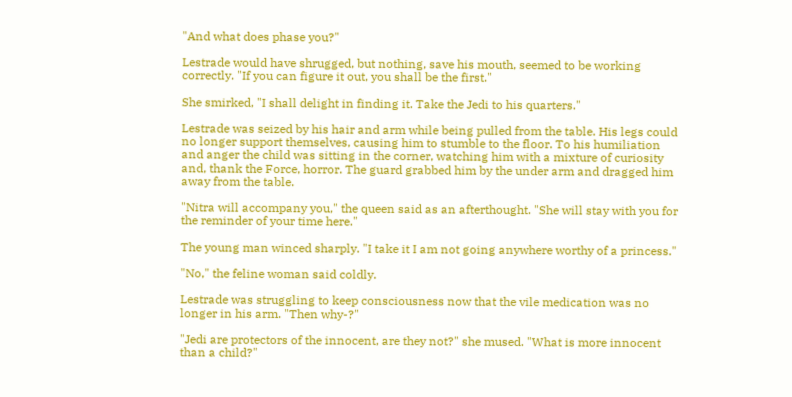"And what does phase you?"

Lestrade would have shrugged, but nothing, save his mouth, seemed to be working correctly. "If you can figure it out, you shall be the first."

She smirked, "I shall delight in finding it. Take the Jedi to his quarters."

Lestrade was seized by his hair and arm while being pulled from the table. His legs could no longer support themselves, causing him to stumble to the floor. To his humiliation and anger the child was sitting in the corner, watching him with a mixture of curiosity and, thank the Force, horror. The guard grabbed him by the under arm and dragged him away from the table.

"Nitra will accompany you," the queen said as an afterthought. "She will stay with you for the reminder of your time here."

The young man winced sharply. "I take it I am not going anywhere worthy of a princess."

"No," the feline woman said coldly.

Lestrade was struggling to keep consciousness now that the vile medication was no longer in his arm. "Then why-?"

"Jedi are protectors of the innocent, are they not?" she mused. "What is more innocent than a child?"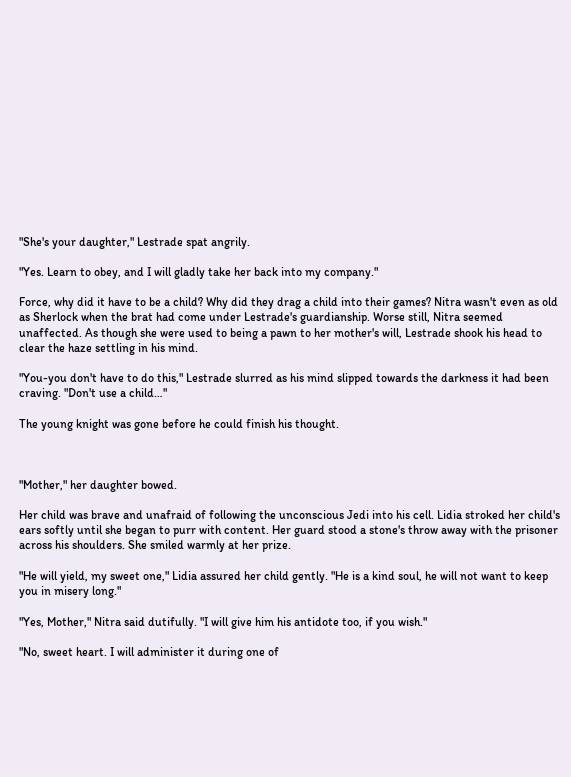"She's your daughter," Lestrade spat angrily.

"Yes. Learn to obey, and I will gladly take her back into my company."

Force, why did it have to be a child? Why did they drag a child into their games? Nitra wasn't even as old as Sherlock when the brat had come under Lestrade's guardianship. Worse still, Nitra seemed unaffected. As though she were used to being a pawn to her mother's will, Lestrade shook his head to clear the haze settling in his mind.

"You-you don't have to do this," Lestrade slurred as his mind slipped towards the darkness it had been craving. "Don't use a child…"

The young knight was gone before he could finish his thought.



"Mother," her daughter bowed.

Her child was brave and unafraid of following the unconscious Jedi into his cell. Lidia stroked her child's ears softly until she began to purr with content. Her guard stood a stone's throw away with the prisoner across his shoulders. She smiled warmly at her prize.

"He will yield, my sweet one," Lidia assured her child gently. "He is a kind soul, he will not want to keep you in misery long."

"Yes, Mother," Nitra said dutifully. "I will give him his antidote too, if you wish."

"No, sweet heart. I will administer it during one of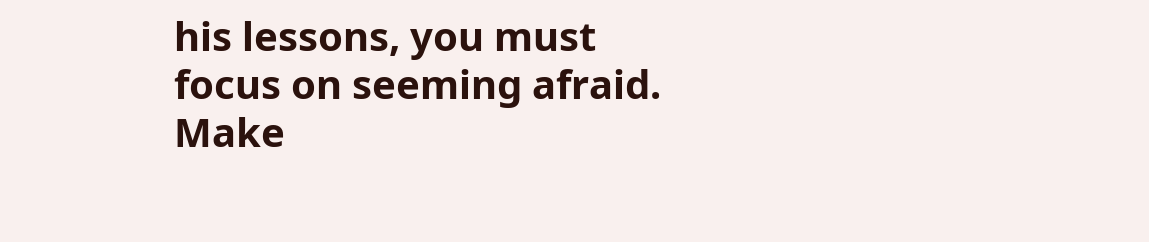his lessons, you must focus on seeming afraid. Make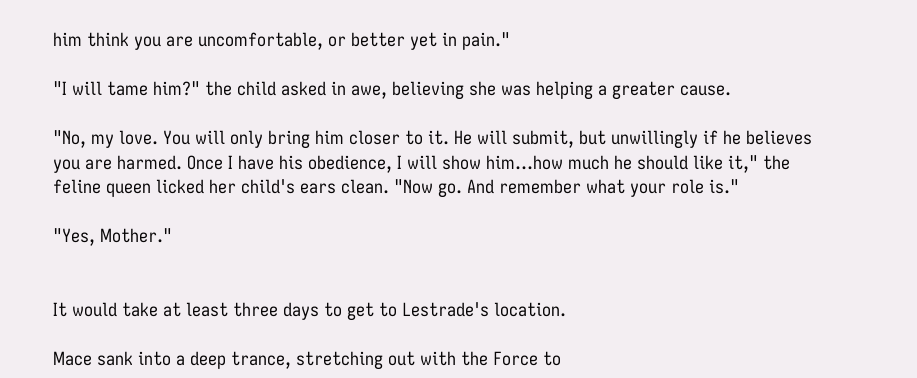him think you are uncomfortable, or better yet in pain."

"I will tame him?" the child asked in awe, believing she was helping a greater cause.

"No, my love. You will only bring him closer to it. He will submit, but unwillingly if he believes you are harmed. Once I have his obedience, I will show him…how much he should like it," the feline queen licked her child's ears clean. "Now go. And remember what your role is."

"Yes, Mother."


It would take at least three days to get to Lestrade's location.

Mace sank into a deep trance, stretching out with the Force to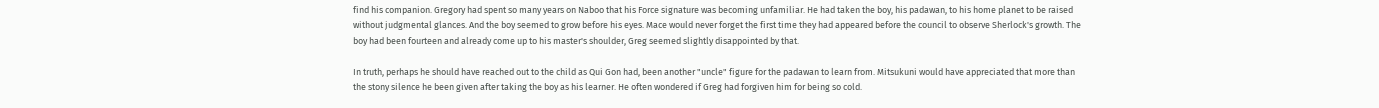find his companion. Gregory had spent so many years on Naboo that his Force signature was becoming unfamiliar. He had taken the boy, his padawan, to his home planet to be raised without judgmental glances. And the boy seemed to grow before his eyes. Mace would never forget the first time they had appeared before the council to observe Sherlock's growth. The boy had been fourteen and already come up to his master's shoulder, Greg seemed slightly disappointed by that.

In truth, perhaps he should have reached out to the child as Qui Gon had, been another "uncle" figure for the padawan to learn from. Mitsukuni would have appreciated that more than the stony silence he been given after taking the boy as his learner. He often wondered if Greg had forgiven him for being so cold.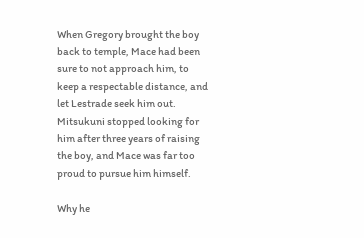When Gregory brought the boy back to temple, Mace had been sure to not approach him, to keep a respectable distance, and let Lestrade seek him out. Mitsukuni stopped looking for him after three years of raising the boy, and Mace was far too proud to pursue him himself.

Why he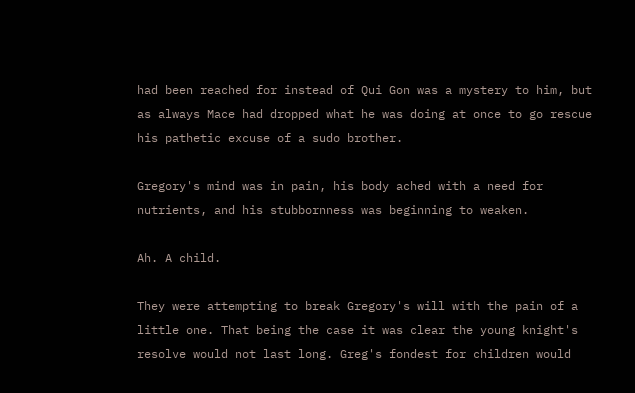had been reached for instead of Qui Gon was a mystery to him, but as always Mace had dropped what he was doing at once to go rescue his pathetic excuse of a sudo brother.

Gregory's mind was in pain, his body ached with a need for nutrients, and his stubbornness was beginning to weaken.

Ah. A child.

They were attempting to break Gregory's will with the pain of a little one. That being the case it was clear the young knight's resolve would not last long. Greg's fondest for children would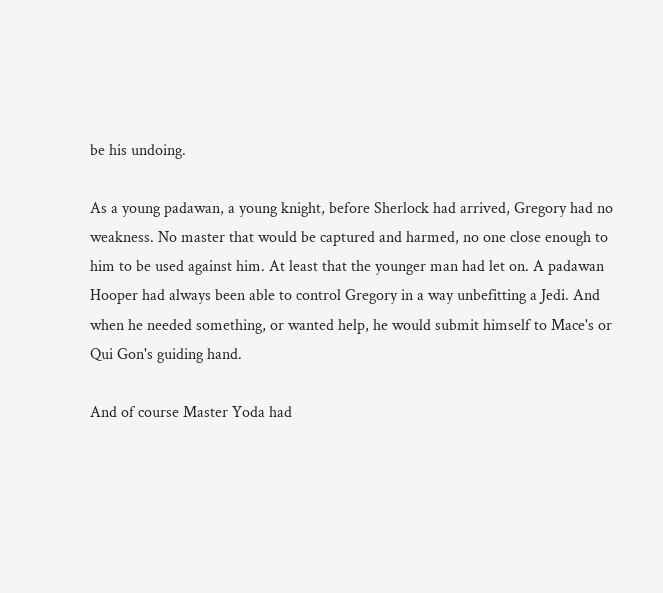be his undoing.

As a young padawan, a young knight, before Sherlock had arrived, Gregory had no weakness. No master that would be captured and harmed, no one close enough to him to be used against him. At least that the younger man had let on. A padawan Hooper had always been able to control Gregory in a way unbefitting a Jedi. And when he needed something, or wanted help, he would submit himself to Mace's or Qui Gon's guiding hand.

And of course Master Yoda had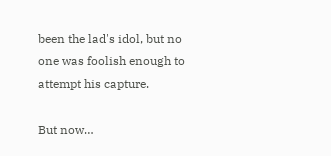been the lad's idol, but no one was foolish enough to attempt his capture.

But now…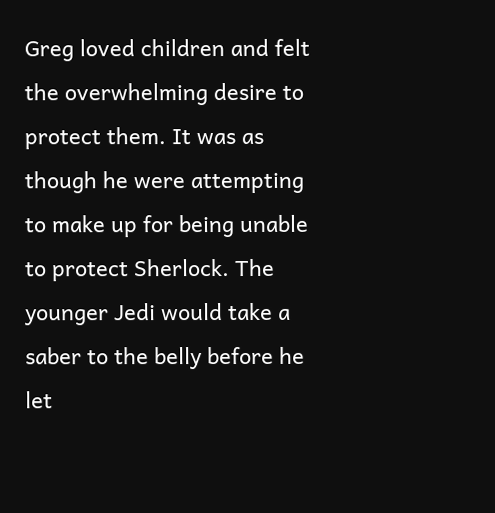Greg loved children and felt the overwhelming desire to protect them. It was as though he were attempting to make up for being unable to protect Sherlock. The younger Jedi would take a saber to the belly before he let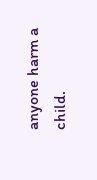anyone harm a child.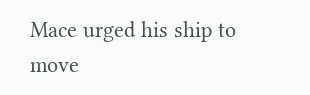Mace urged his ship to move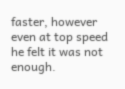faster, however even at top speed he felt it was not enough.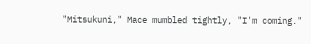"Mitsukuni," Mace mumbled tightly, "I'm coming."